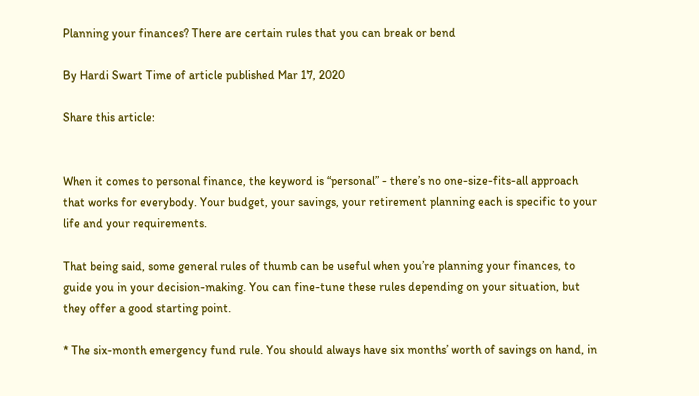Planning your finances? There are certain rules that you can break or bend

By Hardi Swart Time of article published Mar 17, 2020

Share this article:


When it comes to personal finance, the keyword is “personal” - there’s no one-size-fits-all approach that works for everybody. Your budget, your savings, your retirement planning each is specific to your life and your requirements.

That being said, some general rules of thumb can be useful when you’re planning your finances, to guide you in your decision-making. You can fine-tune these rules depending on your situation, but they offer a good starting point.

* The six-month emergency fund rule. You should always have six months’ worth of savings on hand, in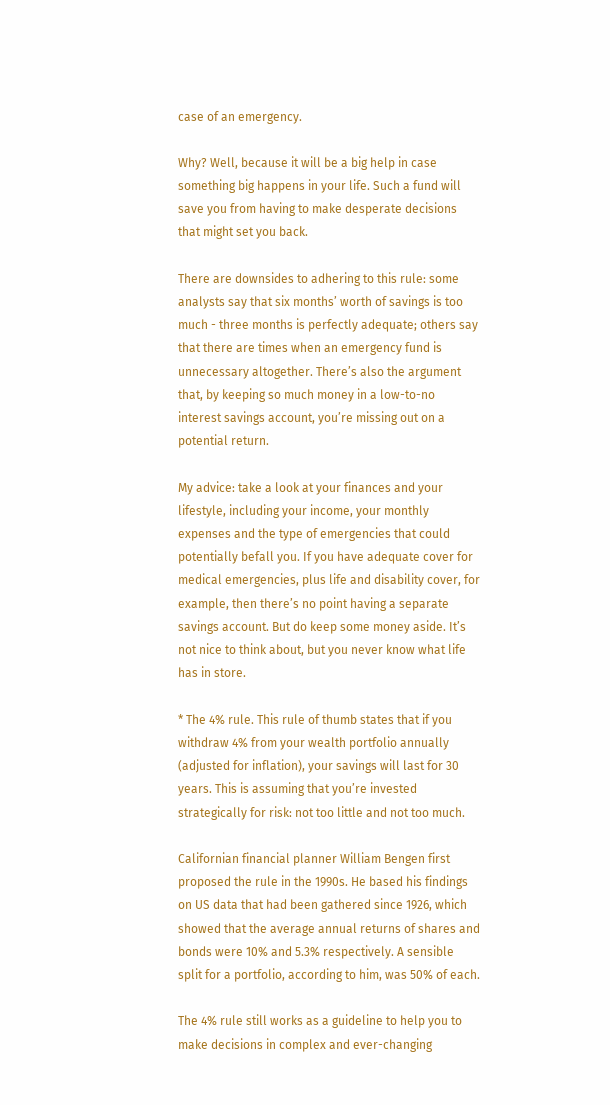case of an emergency.

Why? Well, because it will be a big help in case something big happens in your life. Such a fund will save you from having to make desperate decisions that might set you back.

There are downsides to adhering to this rule: some analysts say that six months’ worth of savings is too much - three months is perfectly adequate; others say that there are times when an emergency fund is unnecessary altogether. There’s also the argument that, by keeping so much money in a low-to-no interest savings account, you’re missing out on a potential return.

My advice: take a look at your finances and your lifestyle, including your income, your monthly expenses and the type of emergencies that could potentially befall you. If you have adequate cover for medical emergencies, plus life and disability cover, for example, then there’s no point having a separate savings account. But do keep some money aside. It’s not nice to think about, but you never know what life has in store.

* The 4% rule. This rule of thumb states that if you withdraw 4% from your wealth portfolio annually (adjusted for inflation), your savings will last for 30 years. This is assuming that you’re invested strategically for risk: not too little and not too much.

Californian financial planner William Bengen first proposed the rule in the 1990s. He based his findings on US data that had been gathered since 1926, which showed that the average annual returns of shares and bonds were 10% and 5.3% respectively. A sensible split for a portfolio, according to him, was 50% of each.

The 4% rule still works as a guideline to help you to make decisions in complex and ever-changing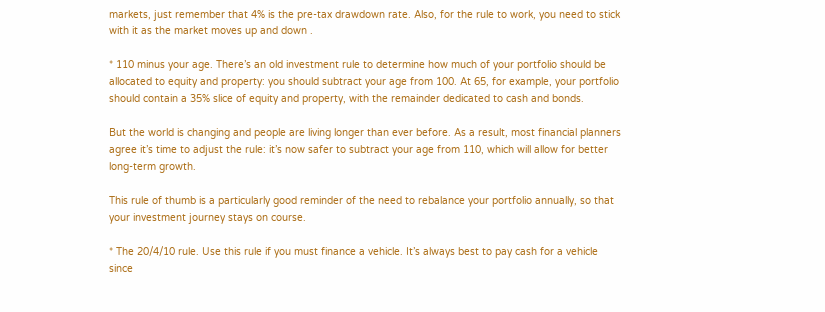markets, just remember that 4% is the pre-tax drawdown rate. Also, for the rule to work, you need to stick with it as the market moves up and down .

* 110 minus your age. There’s an old investment rule to determine how much of your portfolio should be allocated to equity and property: you should subtract your age from 100. At 65, for example, your portfolio should contain a 35% slice of equity and property, with the remainder dedicated to cash and bonds.

But the world is changing and people are living longer than ever before. As a result, most financial planners agree it’s time to adjust the rule: it’s now safer to subtract your age from 110, which will allow for better long-term growth.

This rule of thumb is a particularly good reminder of the need to rebalance your portfolio annually, so that your investment journey stays on course.

* The 20/4/10 rule. Use this rule if you must finance a vehicle. It’s always best to pay cash for a vehicle since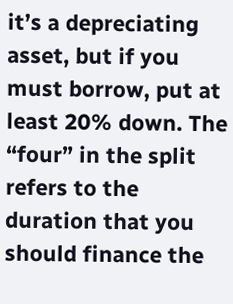it’s a depreciating asset, but if you must borrow, put at least 20% down. The “four” in the split refers to the duration that you should finance the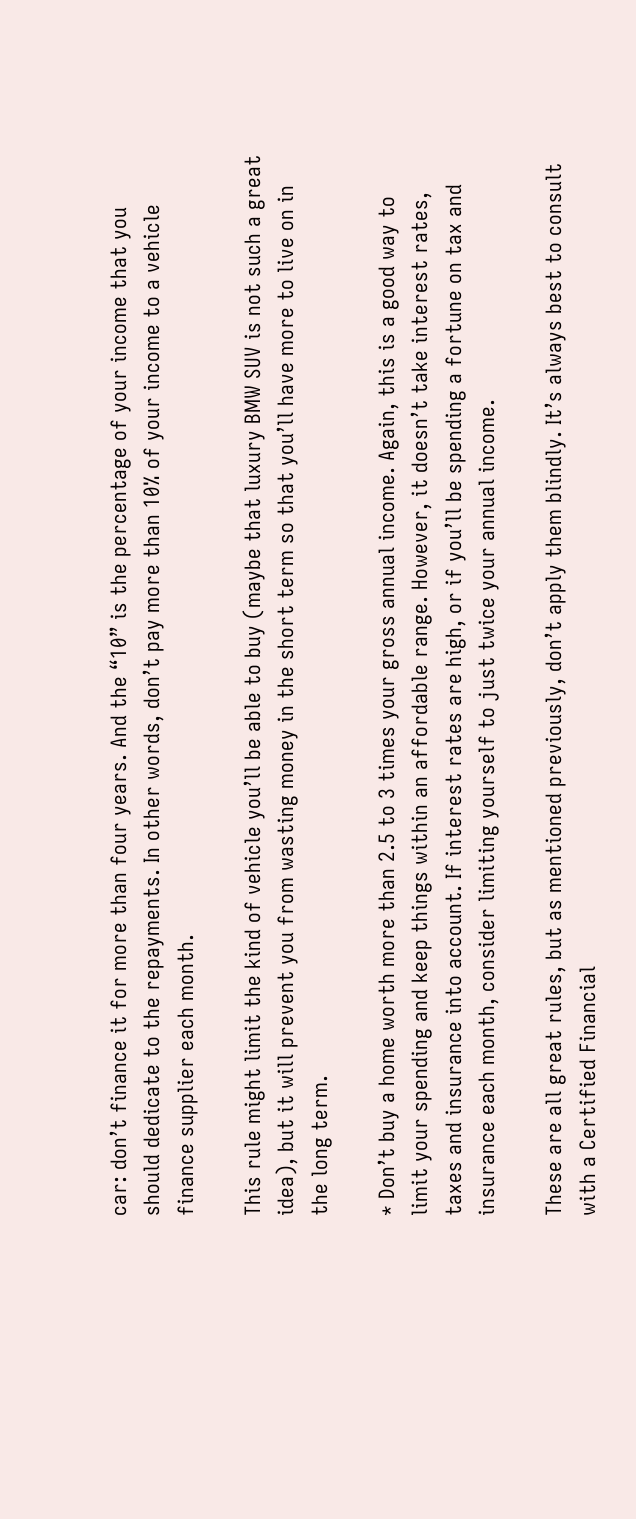car: don’t finance it for more than four years. And the “10” is the percentage of your income that you should dedicate to the repayments. In other words, don’t pay more than 10% of your income to a vehicle finance supplier each month.

This rule might limit the kind of vehicle you’ll be able to buy (maybe that luxury BMW SUV is not such a great idea), but it will prevent you from wasting money in the short term so that you’ll have more to live on in the long term.

* Don’t buy a home worth more than 2.5 to 3 times your gross annual income. Again, this is a good way to limit your spending and keep things within an affordable range. However, it doesn’t take interest rates, taxes and insurance into account. If interest rates are high, or if you’ll be spending a fortune on tax and insurance each month, consider limiting yourself to just twice your annual income.

These are all great rules, but as mentioned previously, don’t apply them blindly. It’s always best to consult with a Certified Financial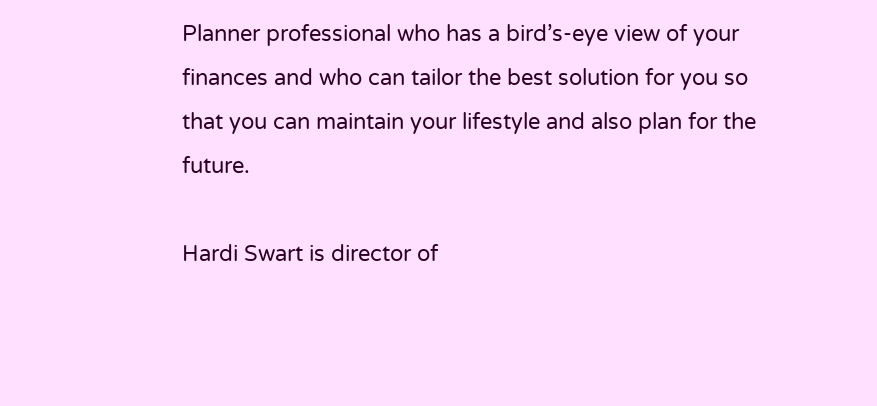Planner professional who has a bird’s-eye view of your finances and who can tailor the best solution for you so that you can maintain your lifestyle and also plan for the future.

Hardi Swart is director of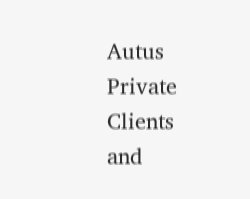Autus Private Clients and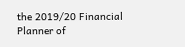the 2019/20 Financial Planner of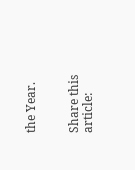the Year.


Share this article: